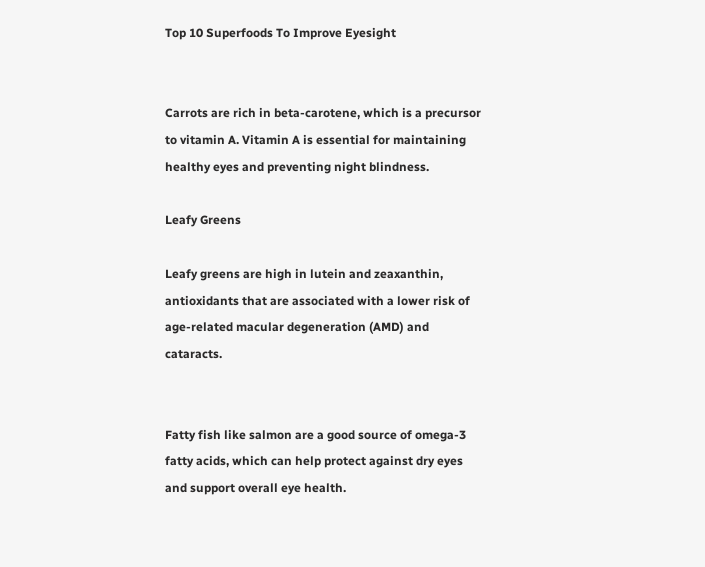Top 10 Superfoods To Improve Eyesight


Carrots are rich in beta-carotene, which is a precursor to vitamin A. Vitamin A is essential for maintaining healthy eyes and preventing night blindness.

Leafy Greens

Leafy greens are high in lutein and zeaxanthin, antioxidants that are associated with a lower risk of age-related macular degeneration (AMD) and cataracts.


Fatty fish like salmon are a good source of omega-3 fatty acids, which can help protect against dry eyes and support overall eye health.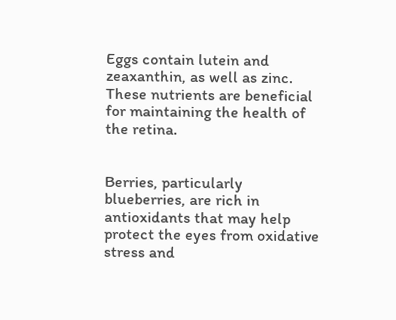Eggs contain lutein and zeaxanthin, as well as zinc. These nutrients are beneficial for maintaining the health of the retina.


Berries, particularly blueberries, are rich in antioxidants that may help protect the eyes from oxidative stress and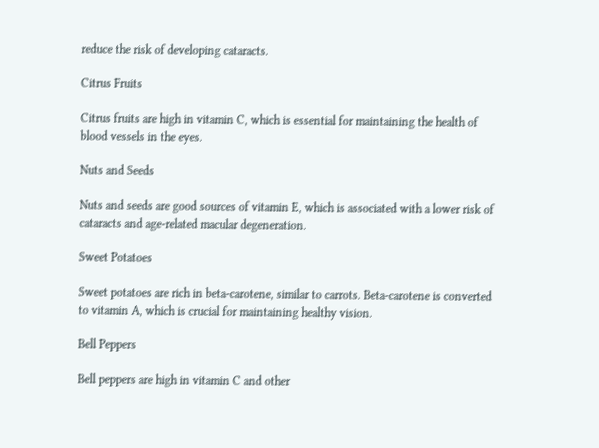reduce the risk of developing cataracts.

Citrus Fruits

Citrus fruits are high in vitamin C, which is essential for maintaining the health of blood vessels in the eyes.

Nuts and Seeds

Nuts and seeds are good sources of vitamin E, which is associated with a lower risk of cataracts and age-related macular degeneration.

Sweet Potatoes

Sweet potatoes are rich in beta-carotene, similar to carrots. Beta-carotene is converted to vitamin A, which is crucial for maintaining healthy vision.

Bell Peppers

Bell peppers are high in vitamin C and other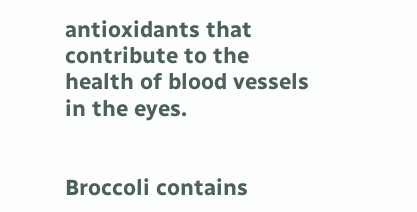antioxidants that contribute to the health of blood vessels in the eyes.


Broccoli contains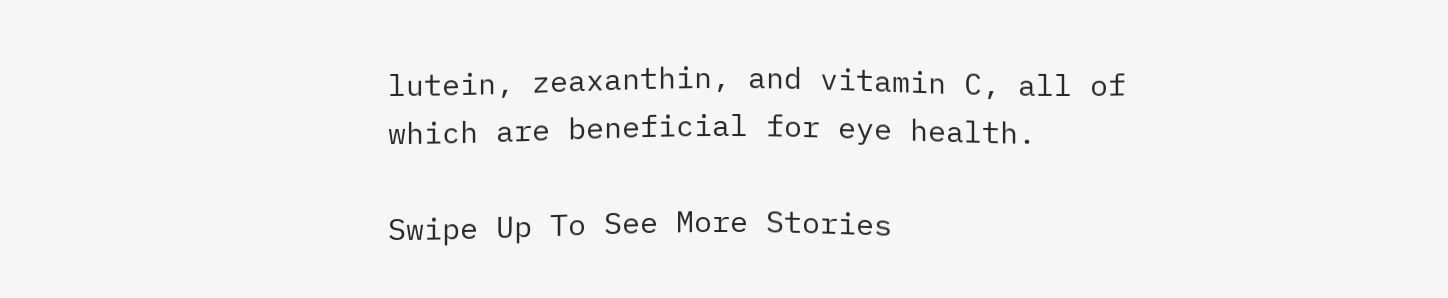lutein, zeaxanthin, and vitamin C, all of which are beneficial for eye health.

Swipe Up To See More Stories